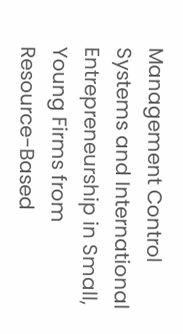Management Control Systems and International Entrepreneurship in Small, Young Firms from Resource-Based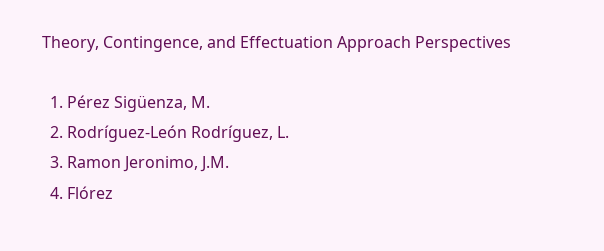Theory, Contingence, and Effectuation Approach Perspectives

  1. Pérez Sigüenza, M.
  2. Rodríguez-León Rodríguez, L.
  3. Ramon Jeronimo, J.M.
  4. Flórez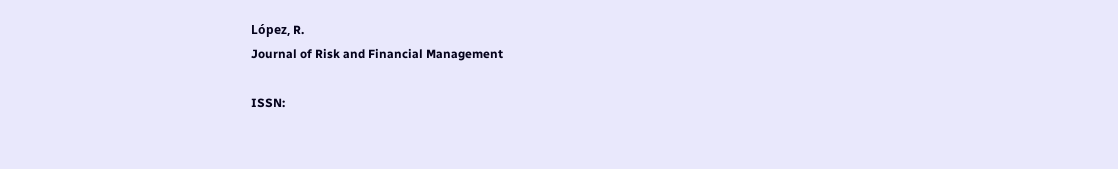López, R.
Journal of Risk and Financial Management

ISSN: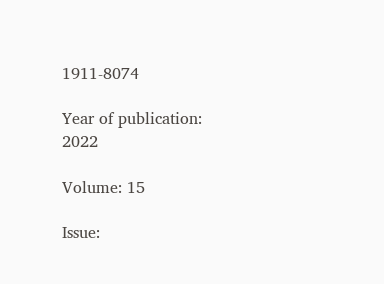1911-8074

Year of publication: 2022

Volume: 15

Issue: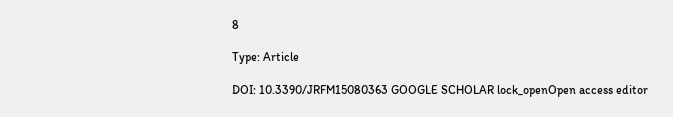8

Type: Article

DOI: 10.3390/JRFM15080363 GOOGLE SCHOLAR lock_openOpen access editor